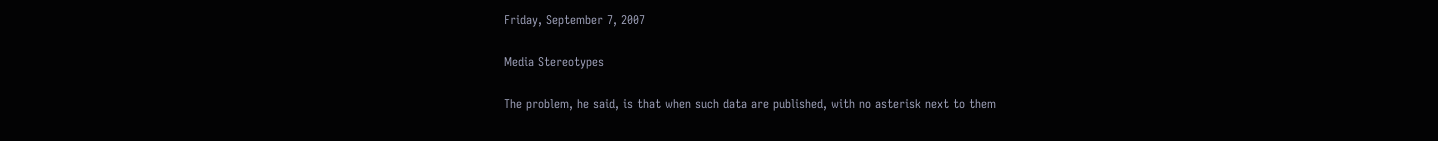Friday, September 7, 2007

Media Stereotypes

The problem, he said, is that when such data are published, with no asterisk next to them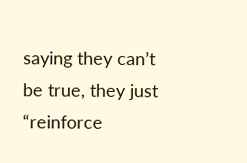saying they can’t be true, they just “reinforce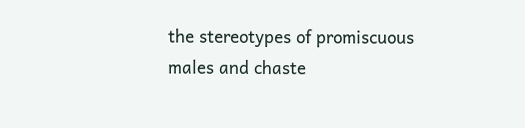the stereotypes of promiscuous males and chaste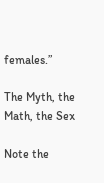females.”

The Myth, the Math, the Sex

Note the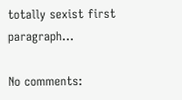totally sexist first paragraph...

No comments: